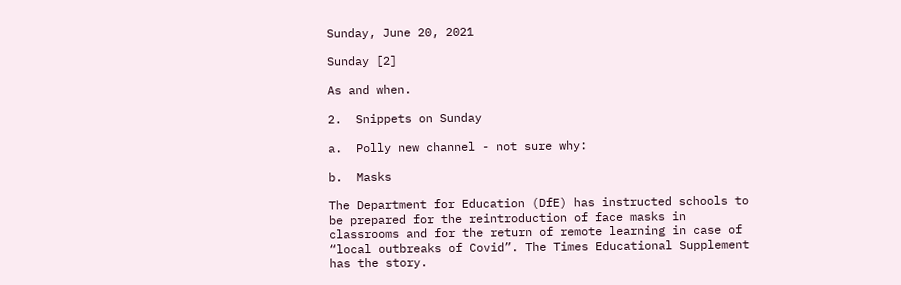Sunday, June 20, 2021

Sunday [2]

As and when.

2.  Snippets on Sunday

a.  Polly new channel - not sure why:

b.  Masks

The Department for Education (DfE) has instructed schools to be prepared for the reintroduction of face masks in classrooms and for the return of remote learning in case of “local outbreaks of Covid”. The Times Educational Supplement has the story.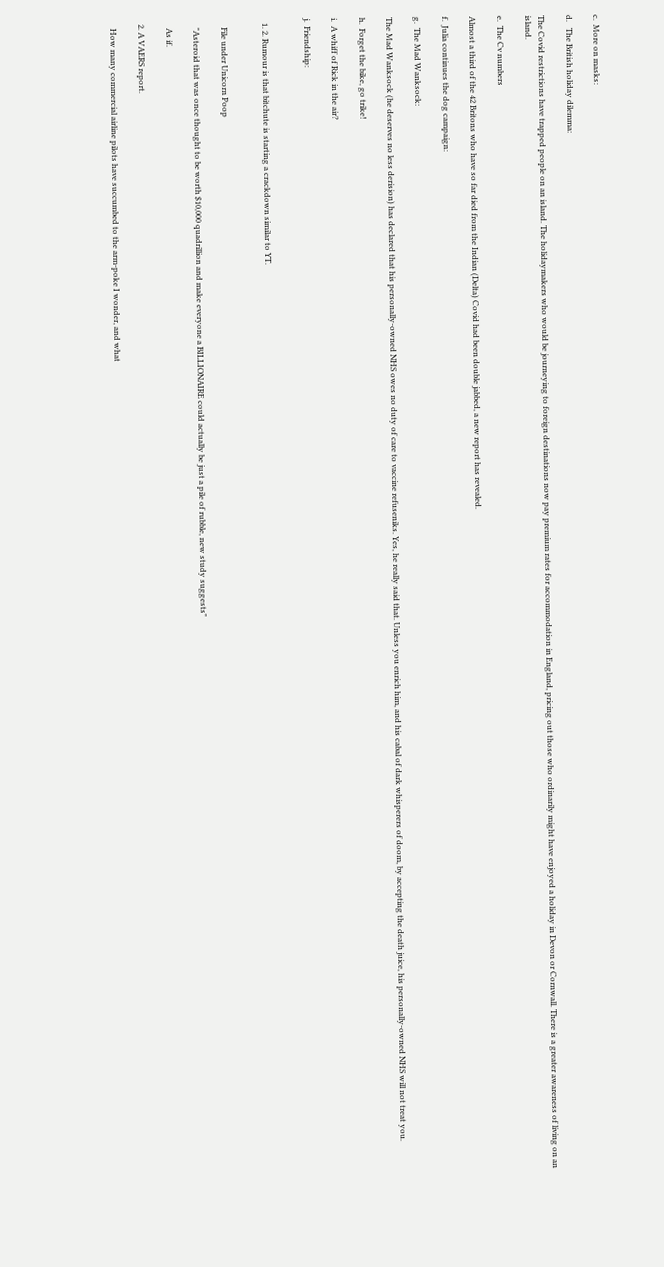c.  More on masks:

d.   The British holiday dilemma:

The Covid restrictions have trapped people on an island. The holidaymakers who would be journeying to foreign destinations now pay premium rates for accommodation in England, pricing out those who ordinarily might have enjoyed a holiday in Devon or Cornwall. There is a greater awareness of living on an island.

e.  The Cv numbers

Almost a third of the 42 Britons who have so far died from the Indian (Delta) Covid had been double jabbed, a new report has revealed.

f.  Julia continues the dog campaign:

g.  The Mad Wanksock:

The Mad Wanksock (he deserves no less derision) has declared that his personally-owned NHS owes no duty of care to vaccine refuseniks. Yes, he really said that. Unless you enrich him, and his cabal of dark whisperers of doom, by accepting the death juice, his personally-owned NHS will not treat you.

h.  Forget the bike, go trike!

i.  A whiff of Rick in the air?

j.  Friendship:


  1. 2. Rumour is that bitchute is starting a crackdown similar to YT.


    File under Unicorn Poop

    "Asteroid that was once thought to be worth $10,000 quadrillion and make everyone a BILLIONAIRE could actually be just a pile of rubble, new study suggests"

    As if.

  2. A VAERS report.

    How many commercial airline pilots have succumbed to the arm-poke I wonder, and what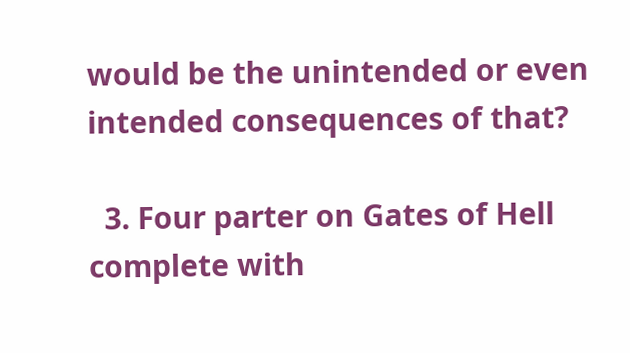would be the unintended or even intended consequences of that?

  3. Four parter on Gates of Hell complete with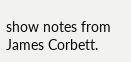show notes from James Corbett.